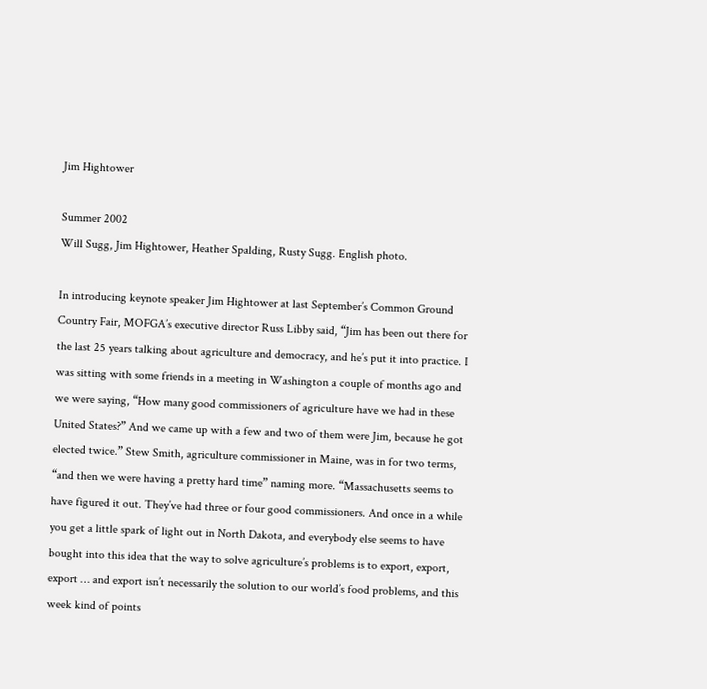Jim Hightower

Summer 2002
Will Sugg, Jim Hightower, Heather Spalding, Rusty Sugg. English photo.

In introducing keynote speaker Jim Hightower at last September’s Common Ground Country Fair, MOFGA’s executive director Russ Libby said, “Jim has been out there for the last 25 years talking about agriculture and democracy, and he’s put it into practice. I was sitting with some friends in a meeting in Washington a couple of months ago and we were saying, “How many good commissioners of agriculture have we had in these United States?” And we came up with a few and two of them were Jim, because he got elected twice.” Stew Smith, agriculture commissioner in Maine, was in for two terms, “and then we were having a pretty hard time” naming more. “Massachusetts seems to have figured it out. They’ve had three or four good commissioners. And once in a while you get a little spark of light out in North Dakota, and everybody else seems to have bought into this idea that the way to solve agriculture’s problems is to export, export, export … and export isn’t necessarily the solution to our world’s food problems, and this week kind of points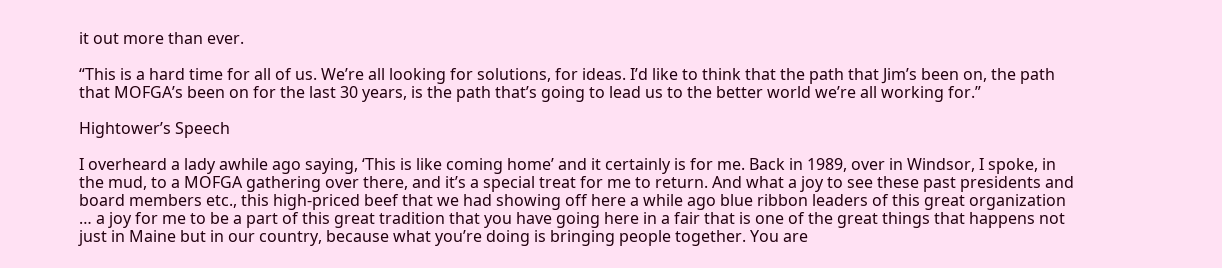it out more than ever.

“This is a hard time for all of us. We’re all looking for solutions, for ideas. I’d like to think that the path that Jim’s been on, the path that MOFGA’s been on for the last 30 years, is the path that’s going to lead us to the better world we’re all working for.”

Hightower’s Speech

I overheard a lady awhile ago saying, ‘This is like coming home’ and it certainly is for me. Back in 1989, over in Windsor, I spoke, in the mud, to a MOFGA gathering over there, and it’s a special treat for me to return. And what a joy to see these past presidents and board members etc., this high-priced beef that we had showing off here a while ago blue ribbon leaders of this great organization … a joy for me to be a part of this great tradition that you have going here in a fair that is one of the great things that happens not just in Maine but in our country, because what you’re doing is bringing people together. You are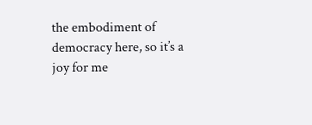the embodiment of democracy here, so it’s a joy for me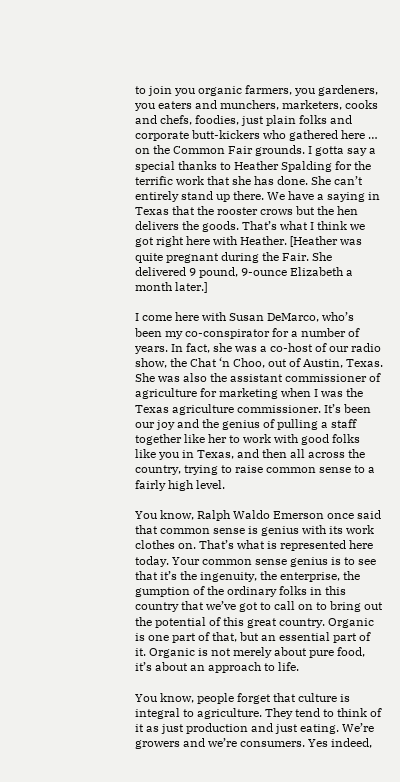to join you organic farmers, you gardeners, you eaters and munchers, marketers, cooks and chefs, foodies, just plain folks and corporate butt-kickers who gathered here … on the Common Fair grounds. I gotta say a special thanks to Heather Spalding for the terrific work that she has done. She can’t entirely stand up there. We have a saying in Texas that the rooster crows but the hen delivers the goods. That’s what I think we got right here with Heather. [Heather was quite pregnant during the Fair. She delivered 9 pound, 9-ounce Elizabeth a month later.]

I come here with Susan DeMarco, who’s been my co-conspirator for a number of years. In fact, she was a co-host of our radio show, the Chat ‘n Choo, out of Austin, Texas. She was also the assistant commissioner of agriculture for marketing when I was the Texas agriculture commissioner. It’s been our joy and the genius of pulling a staff together like her to work with good folks like you in Texas, and then all across the country, trying to raise common sense to a fairly high level.

You know, Ralph Waldo Emerson once said that common sense is genius with its work clothes on. That’s what is represented here today. Your common sense genius is to see that it’s the ingenuity, the enterprise, the gumption of the ordinary folks in this country that we’ve got to call on to bring out the potential of this great country. Organic is one part of that, but an essential part of it. Organic is not merely about pure food, it’s about an approach to life.

You know, people forget that culture is integral to agriculture. They tend to think of it as just production and just eating. We’re growers and we’re consumers. Yes indeed,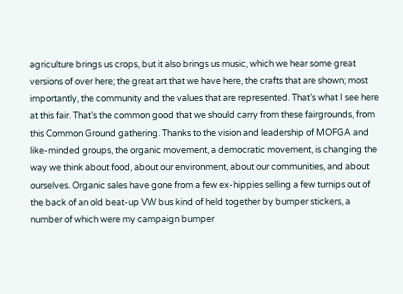agriculture brings us crops, but it also brings us music, which we hear some great versions of over here; the great art that we have here, the crafts that are shown; most importantly, the community and the values that are represented. That’s what I see here at this fair. That’s the common good that we should carry from these fairgrounds, from this Common Ground gathering. Thanks to the vision and leadership of MOFGA and like-minded groups, the organic movement, a democratic movement, is changing the way we think about food, about our environment, about our communities, and about ourselves. Organic sales have gone from a few ex-hippies selling a few turnips out of the back of an old beat-up VW bus kind of held together by bumper stickers, a number of which were my campaign bumper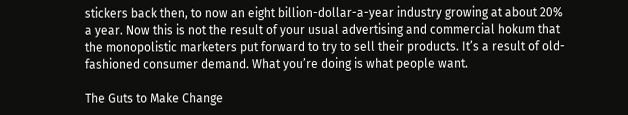stickers back then, to now an eight billion-dollar-a-year industry growing at about 20% a year. Now this is not the result of your usual advertising and commercial hokum that the monopolistic marketers put forward to try to sell their products. It’s a result of old-fashioned consumer demand. What you’re doing is what people want.

The Guts to Make Change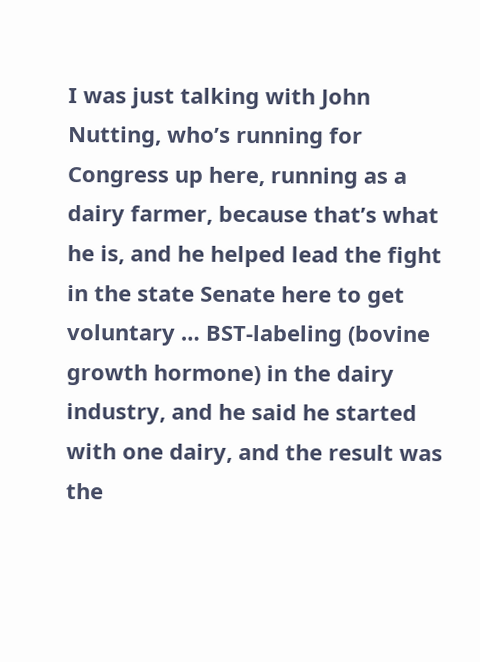I was just talking with John Nutting, who’s running for Congress up here, running as a dairy farmer, because that’s what he is, and he helped lead the fight in the state Senate here to get voluntary … BST-labeling (bovine growth hormone) in the dairy industry, and he said he started with one dairy, and the result was the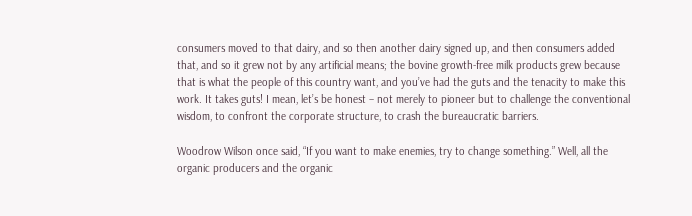consumers moved to that dairy, and so then another dairy signed up, and then consumers added that, and so it grew not by any artificial means; the bovine growth-free milk products grew because that is what the people of this country want, and you’ve had the guts and the tenacity to make this work. It takes guts! I mean, let’s be honest – not merely to pioneer but to challenge the conventional wisdom, to confront the corporate structure, to crash the bureaucratic barriers.

Woodrow Wilson once said, “If you want to make enemies, try to change something.” Well, all the organic producers and the organic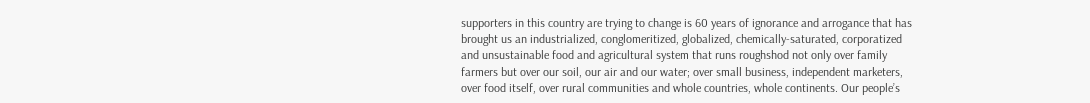supporters in this country are trying to change is 60 years of ignorance and arrogance that has brought us an industrialized, conglomeritized, globalized, chemically-saturated, corporatized and unsustainable food and agricultural system that runs roughshod not only over family farmers but over our soil, our air and our water; over small business, independent marketers, over food itself, over rural communities and whole countries, whole continents. Our people’s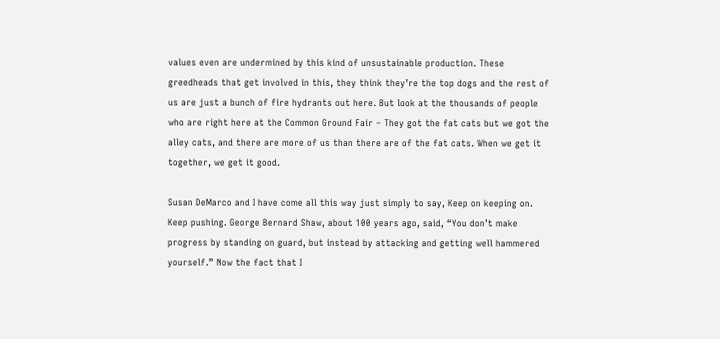values even are undermined by this kind of unsustainable production. These greedheads that get involved in this, they think they’re the top dogs and the rest of us are just a bunch of fire hydrants out here. But look at the thousands of people who are right here at the Common Ground Fair – They got the fat cats but we got the alley cats, and there are more of us than there are of the fat cats. When we get it together, we get it good.

Susan DeMarco and I have come all this way just simply to say, Keep on keeping on. Keep pushing. George Bernard Shaw, about 100 years ago, said, “You don’t make progress by standing on guard, but instead by attacking and getting well hammered yourself.” Now the fact that I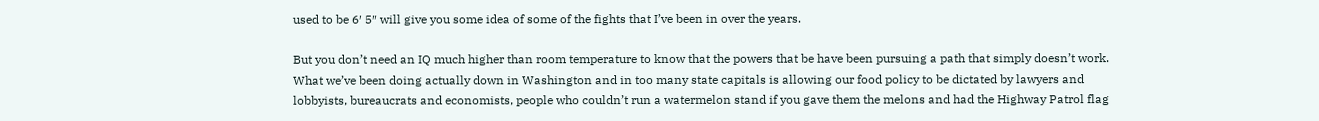used to be 6′ 5″ will give you some idea of some of the fights that I’ve been in over the years.

But you don’t need an IQ much higher than room temperature to know that the powers that be have been pursuing a path that simply doesn’t work. What we’ve been doing actually down in Washington and in too many state capitals is allowing our food policy to be dictated by lawyers and lobbyists, bureaucrats and economists, people who couldn’t run a watermelon stand if you gave them the melons and had the Highway Patrol flag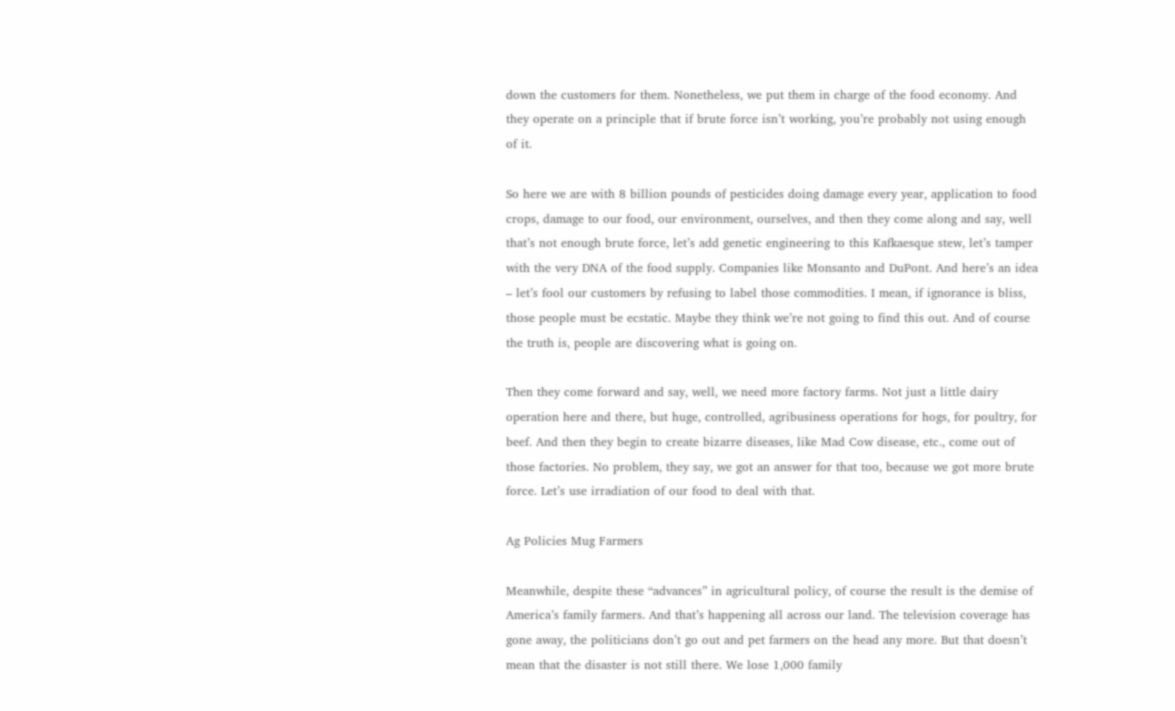down the customers for them. Nonetheless, we put them in charge of the food economy. And they operate on a principle that if brute force isn’t working, you’re probably not using enough of it.

So here we are with 8 billion pounds of pesticides doing damage every year, application to food crops, damage to our food, our environment, ourselves, and then they come along and say, well that’s not enough brute force, let’s add genetic engineering to this Kafkaesque stew, let’s tamper with the very DNA of the food supply. Companies like Monsanto and DuPont. And here’s an idea – let’s fool our customers by refusing to label those commodities. I mean, if ignorance is bliss, those people must be ecstatic. Maybe they think we’re not going to find this out. And of course the truth is, people are discovering what is going on.

Then they come forward and say, well, we need more factory farms. Not just a little dairy operation here and there, but huge, controlled, agribusiness operations for hogs, for poultry, for beef. And then they begin to create bizarre diseases, like Mad Cow disease, etc., come out of those factories. No problem, they say, we got an answer for that too, because we got more brute force. Let’s use irradiation of our food to deal with that.

Ag Policies Mug Farmers

Meanwhile, despite these “advances” in agricultural policy, of course the result is the demise of America’s family farmers. And that’s happening all across our land. The television coverage has gone away, the politicians don’t go out and pet farmers on the head any more. But that doesn’t mean that the disaster is not still there. We lose 1,000 family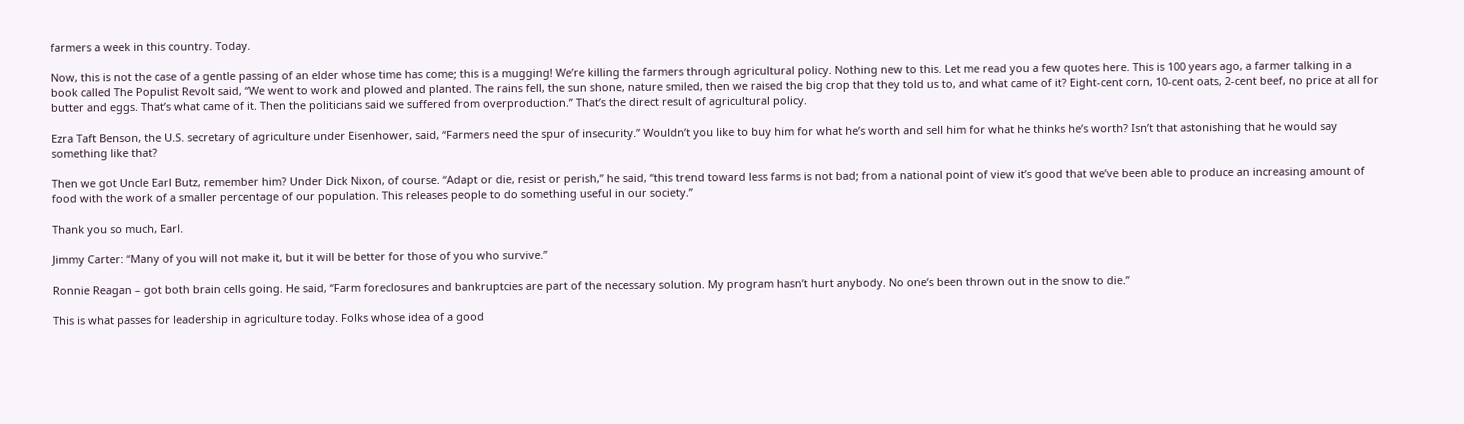farmers a week in this country. Today.

Now, this is not the case of a gentle passing of an elder whose time has come; this is a mugging! We’re killing the farmers through agricultural policy. Nothing new to this. Let me read you a few quotes here. This is 100 years ago, a farmer talking in a book called The Populist Revolt said, “We went to work and plowed and planted. The rains fell, the sun shone, nature smiled, then we raised the big crop that they told us to, and what came of it? Eight-cent corn, 10-cent oats, 2-cent beef, no price at all for butter and eggs. That’s what came of it. Then the politicians said we suffered from overproduction.” That’s the direct result of agricultural policy.

Ezra Taft Benson, the U.S. secretary of agriculture under Eisenhower, said, “Farmers need the spur of insecurity.” Wouldn’t you like to buy him for what he’s worth and sell him for what he thinks he’s worth? Isn’t that astonishing that he would say something like that?

Then we got Uncle Earl Butz, remember him? Under Dick Nixon, of course. “Adapt or die, resist or perish,” he said, “this trend toward less farms is not bad; from a national point of view it’s good that we’ve been able to produce an increasing amount of food with the work of a smaller percentage of our population. This releases people to do something useful in our society.”

Thank you so much, Earl.

Jimmy Carter: “Many of you will not make it, but it will be better for those of you who survive.”

Ronnie Reagan – got both brain cells going. He said, “Farm foreclosures and bankruptcies are part of the necessary solution. My program hasn’t hurt anybody. No one’s been thrown out in the snow to die.”

This is what passes for leadership in agriculture today. Folks whose idea of a good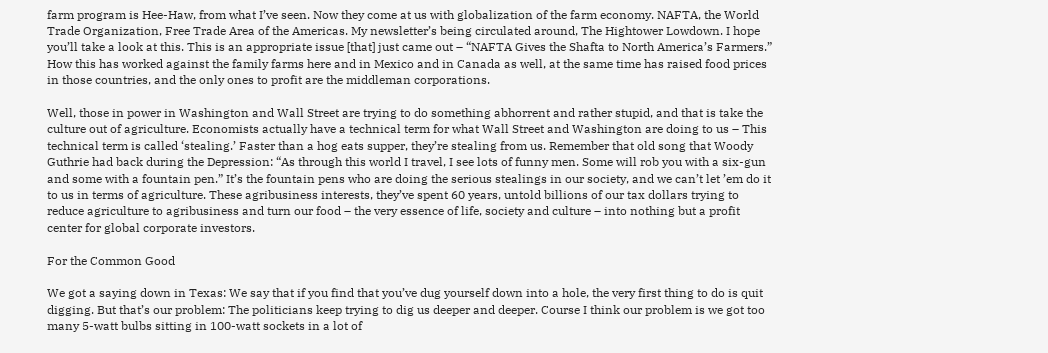farm program is Hee-Haw, from what I’ve seen. Now they come at us with globalization of the farm economy. NAFTA, the World Trade Organization, Free Trade Area of the Americas. My newsletter’s being circulated around, The Hightower Lowdown. I hope you’ll take a look at this. This is an appropriate issue [that] just came out – “NAFTA Gives the Shafta to North America’s Farmers.” How this has worked against the family farms here and in Mexico and in Canada as well, at the same time has raised food prices in those countries, and the only ones to profit are the middleman corporations.

Well, those in power in Washington and Wall Street are trying to do something abhorrent and rather stupid, and that is take the culture out of agriculture. Economists actually have a technical term for what Wall Street and Washington are doing to us – This technical term is called ‘stealing.’ Faster than a hog eats supper, they’re stealing from us. Remember that old song that Woody Guthrie had back during the Depression: “As through this world I travel, I see lots of funny men. Some will rob you with a six-gun and some with a fountain pen.” It’s the fountain pens who are doing the serious stealings in our society, and we can’t let ’em do it to us in terms of agriculture. These agribusiness interests, they’ve spent 60 years, untold billions of our tax dollars trying to reduce agriculture to agribusiness and turn our food – the very essence of life, society and culture – into nothing but a profit center for global corporate investors.

For the Common Good

We got a saying down in Texas: We say that if you find that you’ve dug yourself down into a hole, the very first thing to do is quit digging. But that’s our problem: The politicians keep trying to dig us deeper and deeper. Course I think our problem is we got too many 5-watt bulbs sitting in 100-watt sockets in a lot of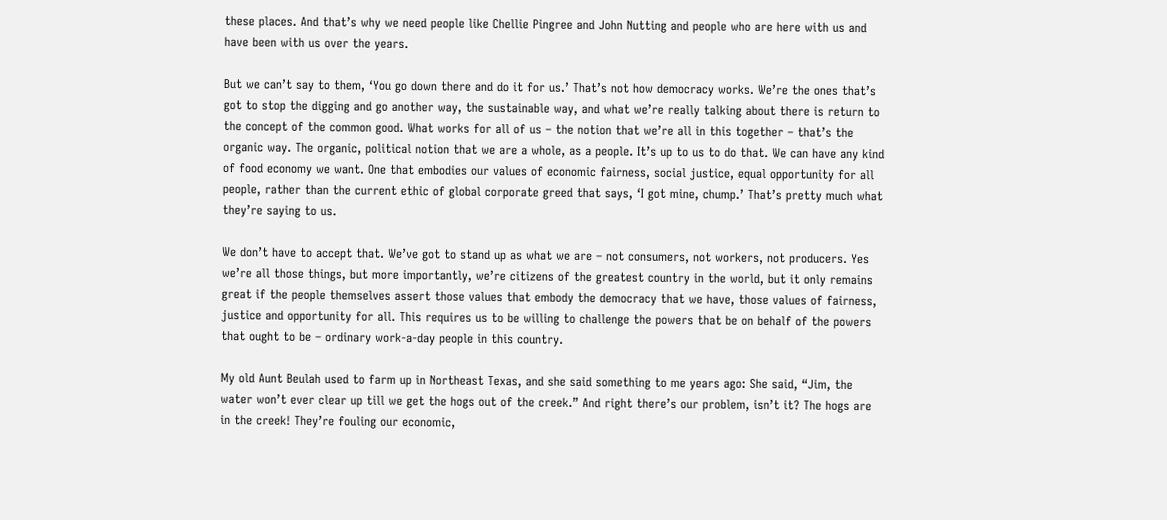these places. And that’s why we need people like Chellie Pingree and John Nutting and people who are here with us and have been with us over the years.

But we can’t say to them, ‘You go down there and do it for us.’ That’s not how democracy works. We’re the ones that’s got to stop the digging and go another way, the sustainable way, and what we’re really talking about there is return to the concept of the common good. What works for all of us – the notion that we’re all in this together – that’s the organic way. The organic, political notion that we are a whole, as a people. It’s up to us to do that. We can have any kind of food economy we want. One that embodies our values of economic fairness, social justice, equal opportunity for all people, rather than the current ethic of global corporate greed that says, ‘I got mine, chump.’ That’s pretty much what they’re saying to us.

We don’t have to accept that. We’ve got to stand up as what we are – not consumers, not workers, not producers. Yes we’re all those things, but more importantly, we’re citizens of the greatest country in the world, but it only remains great if the people themselves assert those values that embody the democracy that we have, those values of fairness, justice and opportunity for all. This requires us to be willing to challenge the powers that be on behalf of the powers that ought to be – ordinary work-a-day people in this country.

My old Aunt Beulah used to farm up in Northeast Texas, and she said something to me years ago: She said, “Jim, the water won’t ever clear up till we get the hogs out of the creek.” And right there’s our problem, isn’t it? The hogs are in the creek! They’re fouling our economic,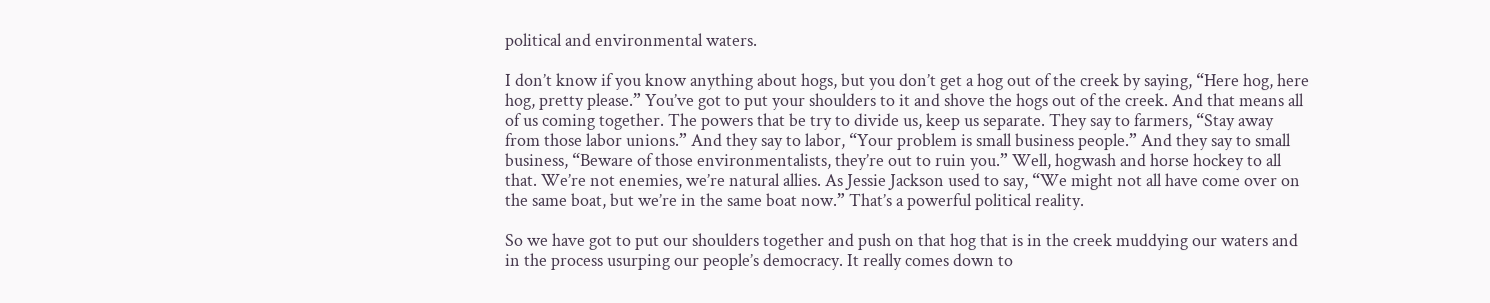political and environmental waters.

I don’t know if you know anything about hogs, but you don’t get a hog out of the creek by saying, “Here hog, here hog, pretty please.” You’ve got to put your shoulders to it and shove the hogs out of the creek. And that means all of us coming together. The powers that be try to divide us, keep us separate. They say to farmers, “Stay away from those labor unions.” And they say to labor, “Your problem is small business people.” And they say to small business, “Beware of those environmentalists, they’re out to ruin you.” Well, hogwash and horse hockey to all that. We’re not enemies, we’re natural allies. As Jessie Jackson used to say, “We might not all have come over on the same boat, but we’re in the same boat now.” That’s a powerful political reality.

So we have got to put our shoulders together and push on that hog that is in the creek muddying our waters and in the process usurping our people’s democracy. It really comes down to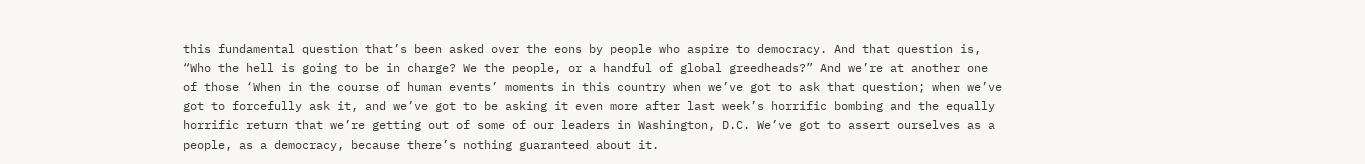this fundamental question that’s been asked over the eons by people who aspire to democracy. And that question is, “Who the hell is going to be in charge? We the people, or a handful of global greedheads?” And we’re at another one of those ‘When in the course of human events’ moments in this country when we’ve got to ask that question; when we’ve got to forcefully ask it, and we’ve got to be asking it even more after last week’s horrific bombing and the equally horrific return that we’re getting out of some of our leaders in Washington, D.C. We’ve got to assert ourselves as a people, as a democracy, because there’s nothing guaranteed about it.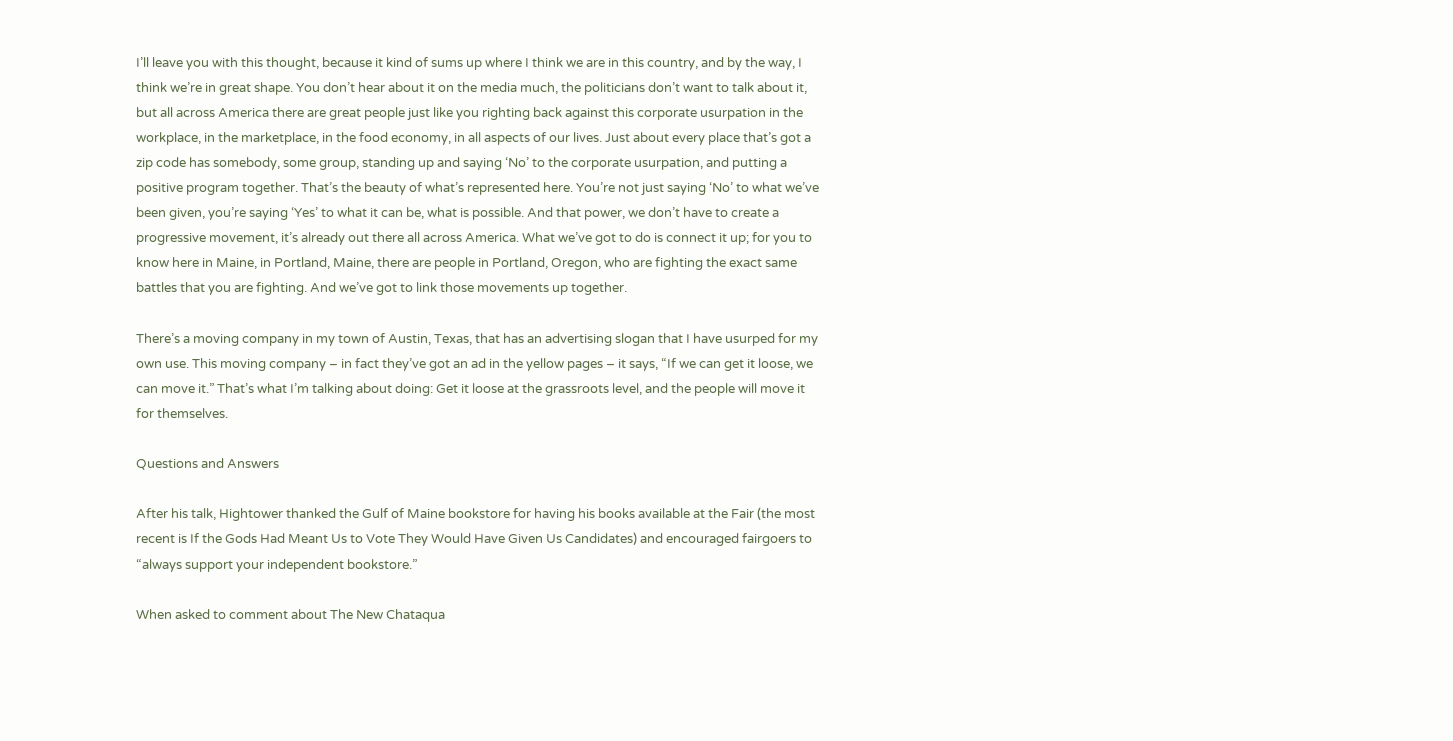I’ll leave you with this thought, because it kind of sums up where I think we are in this country, and by the way, I think we’re in great shape. You don’t hear about it on the media much, the politicians don’t want to talk about it, but all across America there are great people just like you righting back against this corporate usurpation in the workplace, in the marketplace, in the food economy, in all aspects of our lives. Just about every place that’s got a zip code has somebody, some group, standing up and saying ‘No’ to the corporate usurpation, and putting a positive program together. That’s the beauty of what’s represented here. You’re not just saying ‘No’ to what we’ve been given, you’re saying ‘Yes’ to what it can be, what is possible. And that power, we don’t have to create a progressive movement, it’s already out there all across America. What we’ve got to do is connect it up; for you to know here in Maine, in Portland, Maine, there are people in Portland, Oregon, who are fighting the exact same battles that you are fighting. And we’ve got to link those movements up together.

There’s a moving company in my town of Austin, Texas, that has an advertising slogan that I have usurped for my own use. This moving company – in fact they’ve got an ad in the yellow pages – it says, “If we can get it loose, we can move it.” That’s what I’m talking about doing: Get it loose at the grassroots level, and the people will move it for themselves.

Questions and Answers

After his talk, Hightower thanked the Gulf of Maine bookstore for having his books available at the Fair (the most recent is If the Gods Had Meant Us to Vote They Would Have Given Us Candidates) and encouraged fairgoers to “always support your independent bookstore.”

When asked to comment about The New Chataqua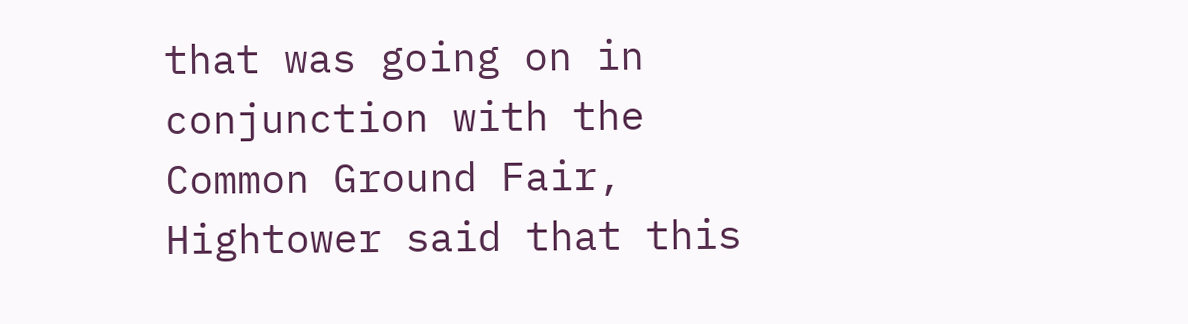that was going on in conjunction with the Common Ground Fair, Hightower said that this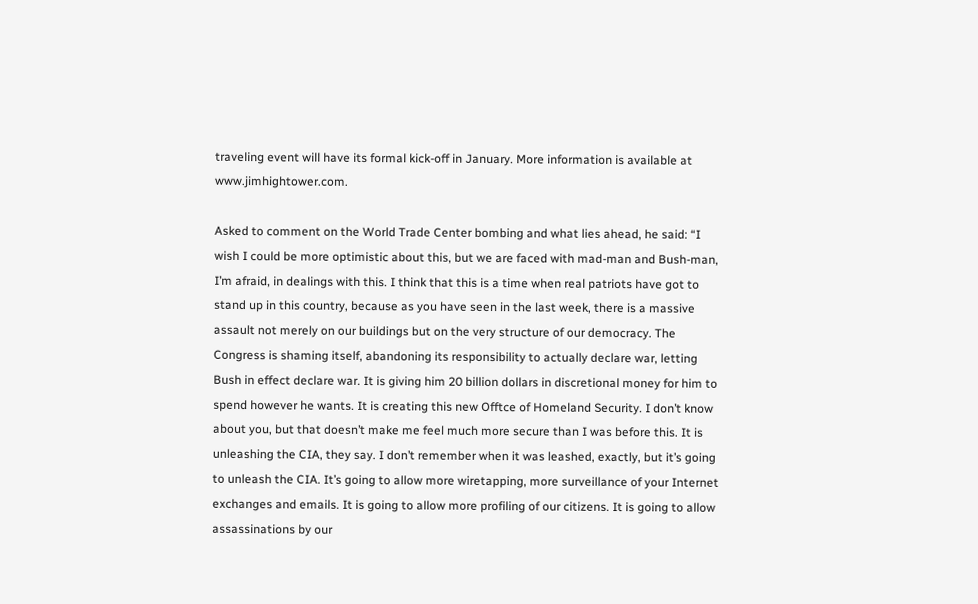traveling event will have its formal kick-off in January. More information is available at www.jimhightower.com.

Asked to comment on the World Trade Center bombing and what lies ahead, he said: “I wish I could be more optimistic about this, but we are faced with mad-man and Bush-man, I’m afraid, in dealings with this. I think that this is a time when real patriots have got to stand up in this country, because as you have seen in the last week, there is a massive assault not merely on our buildings but on the very structure of our democracy. The Congress is shaming itself, abandoning its responsibility to actually declare war, letting Bush in effect declare war. It is giving him 20 billion dollars in discretional money for him to spend however he wants. It is creating this new Offtce of Homeland Security. I don’t know about you, but that doesn’t make me feel much more secure than I was before this. It is unleashing the CIA, they say. I don’t remember when it was leashed, exactly, but it’s going to unleash the CIA. It’s going to allow more wiretapping, more surveillance of your Internet exchanges and emails. It is going to allow more profiling of our citizens. It is going to allow assassinations by our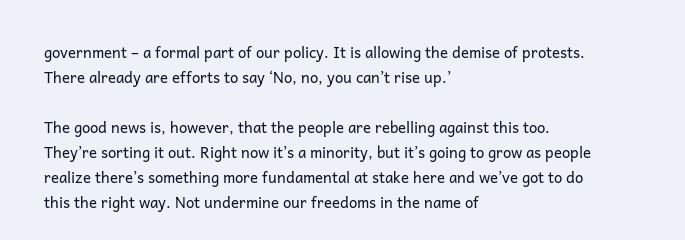government – a formal part of our policy. It is allowing the demise of protests. There already are efforts to say ‘No, no, you can’t rise up.’

The good news is, however, that the people are rebelling against this too. They’re sorting it out. Right now it’s a minority, but it’s going to grow as people realize there’s something more fundamental at stake here and we’ve got to do this the right way. Not undermine our freedoms in the name of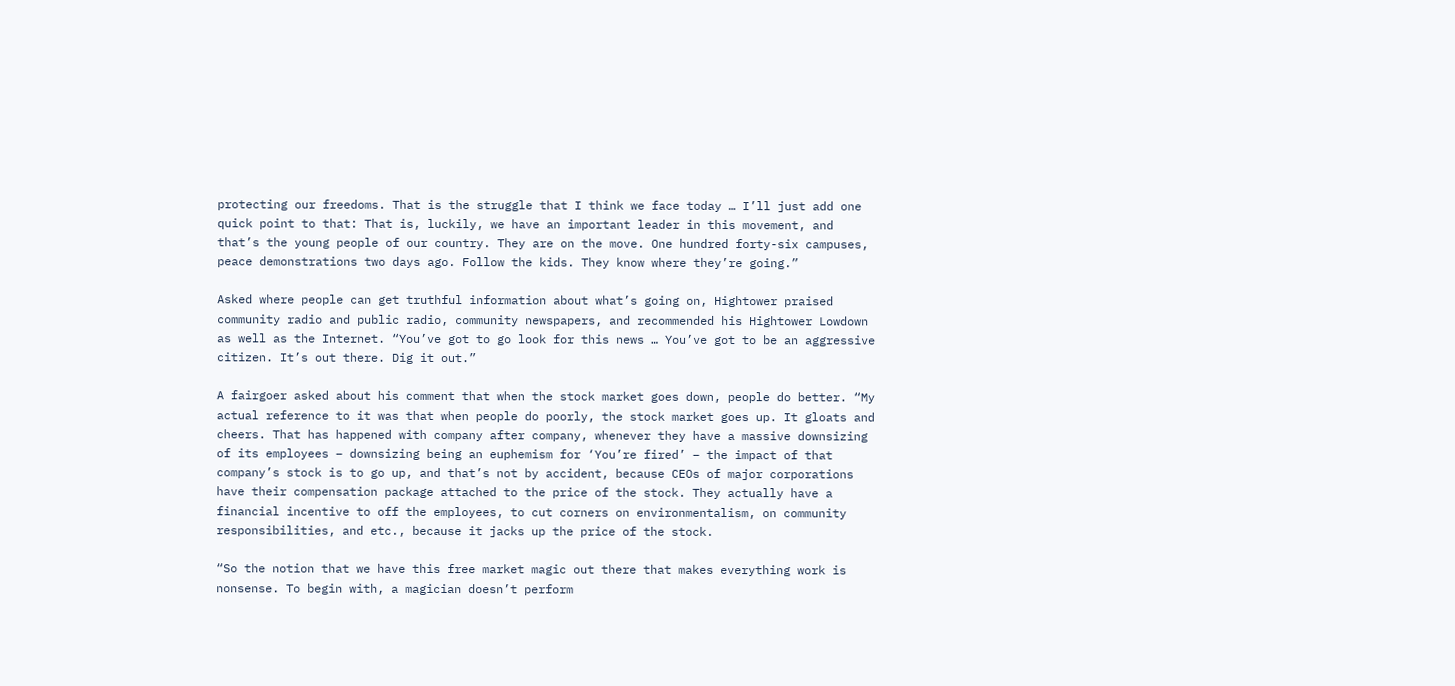protecting our freedoms. That is the struggle that I think we face today … I’ll just add one quick point to that: That is, luckily, we have an important leader in this movement, and that’s the young people of our country. They are on the move. One hundred forty-six campuses, peace demonstrations two days ago. Follow the kids. They know where they’re going.”

Asked where people can get truthful information about what’s going on, Hightower praised community radio and public radio, community newspapers, and recommended his Hightower Lowdown as well as the Internet. “You’ve got to go look for this news … You’ve got to be an aggressive citizen. It’s out there. Dig it out.”

A fairgoer asked about his comment that when the stock market goes down, people do better. “My actual reference to it was that when people do poorly, the stock market goes up. It gloats and cheers. That has happened with company after company, whenever they have a massive downsizing of its employees – downsizing being an euphemism for ‘You’re fired’ – the impact of that company’s stock is to go up, and that’s not by accident, because CEOs of major corporations have their compensation package attached to the price of the stock. They actually have a financial incentive to off the employees, to cut corners on environmentalism, on community responsibilities, and etc., because it jacks up the price of the stock.

“So the notion that we have this free market magic out there that makes everything work is nonsense. To begin with, a magician doesn’t perform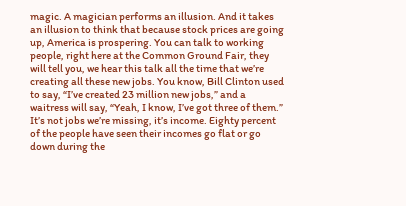magic. A magician performs an illusion. And it takes an illusion to think that because stock prices are going up, America is prospering. You can talk to working people, right here at the Common Ground Fair, they will tell you, we hear this talk all the time that we’re creating all these new jobs. You know, Bill Clinton used to say, “I’ve created 23 million new jobs,” and a waitress will say, “Yeah, I know, I’ve got three of them.” It’s not jobs we’re missing, it’s income. Eighty percent of the people have seen their incomes go flat or go down during the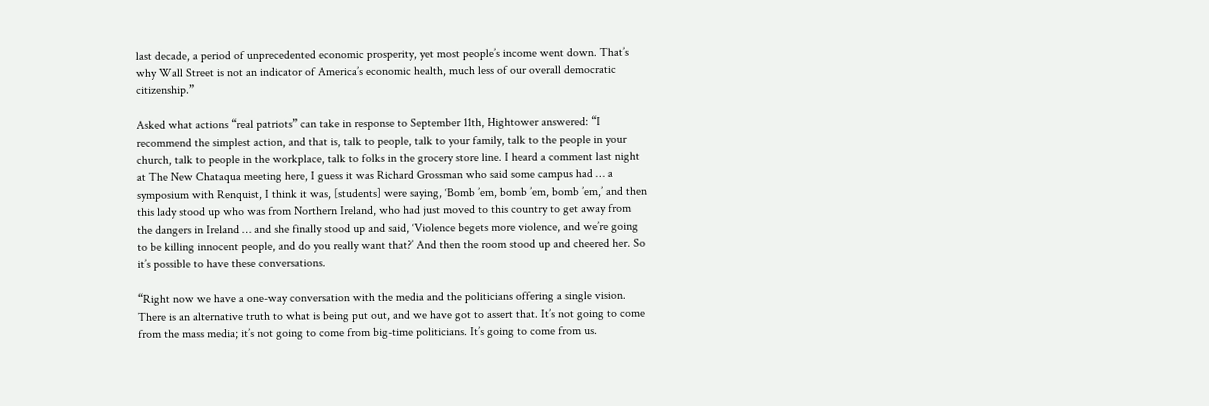last decade, a period of unprecedented economic prosperity, yet most people’s income went down. That’s why Wall Street is not an indicator of America’s economic health, much less of our overall democratic citizenship.”

Asked what actions “real patriots” can take in response to September 11th, Hightower answered: “I recommend the simplest action, and that is, talk to people, talk to your family, talk to the people in your church, talk to people in the workplace, talk to folks in the grocery store line. I heard a comment last night at The New Chataqua meeting here, I guess it was Richard Grossman who said some campus had … a symposium with Renquist, I think it was, [students] were saying, ‘Bomb ’em, bomb ’em, bomb ’em,’ and then this lady stood up who was from Northern Ireland, who had just moved to this country to get away from the dangers in Ireland … and she finally stood up and said, ‘Violence begets more violence, and we’re going to be killing innocent people, and do you really want that?’ And then the room stood up and cheered her. So it’s possible to have these conversations.

“Right now we have a one-way conversation with the media and the politicians offering a single vision. There is an alternative truth to what is being put out, and we have got to assert that. It’s not going to come from the mass media; it’s not going to come from big-time politicians. It’s going to come from us.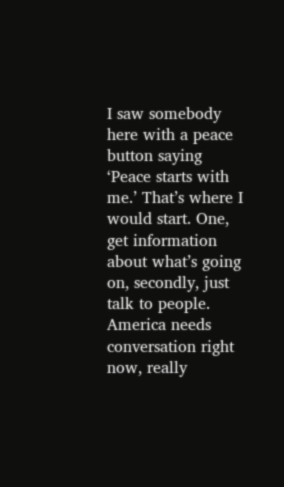I saw somebody here with a peace button saying ‘Peace starts with me.’ That’s where I would start. One, get information about what’s going on, secondly, just talk to people. America needs conversation right now, really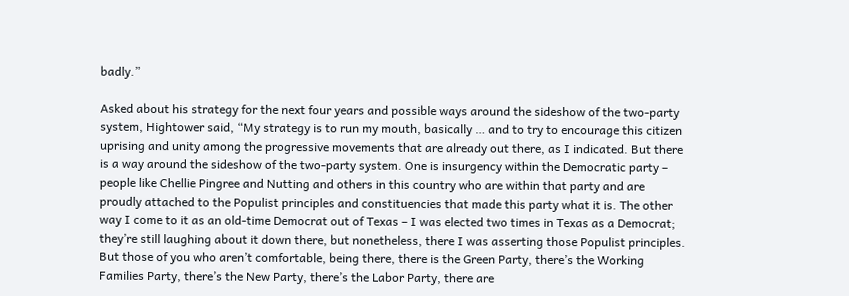badly.”

Asked about his strategy for the next four years and possible ways around the sideshow of the two-party system, Hightower said, “My strategy is to run my mouth, basically … and to try to encourage this citizen uprising and unity among the progressive movements that are already out there, as I indicated. But there is a way around the sideshow of the two-party system. One is insurgency within the Democratic party – people like Chellie Pingree and Nutting and others in this country who are within that party and are proudly attached to the Populist principles and constituencies that made this party what it is. The other way I come to it as an old-time Democrat out of Texas – I was elected two times in Texas as a Democrat; they’re still laughing about it down there, but nonetheless, there I was asserting those Populist principles. But those of you who aren’t comfortable, being there, there is the Green Party, there’s the Working Families Party, there’s the New Party, there’s the Labor Party, there are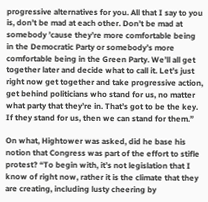progressive alternatives for you. All that I say to you is, don’t be mad at each other. Don’t be mad at somebody ’cause they’re more comfortable being in the Democratic Party or somebody’s more comfortable being in the Green Party. We’ll all get together later and decide what to call it. Let’s just right now get together and take progressive action, get behind politicians who stand for us, no matter what party that they’re in. That’s got to be the key. If they stand for us, then we can stand for them.”

On what, Hightower was asked, did he base his notion that Congress was part of the effort to stifle protest? “To begin with, it’s not legislation that I know of right now, rather it is the climate that they are creating, including lusty cheering by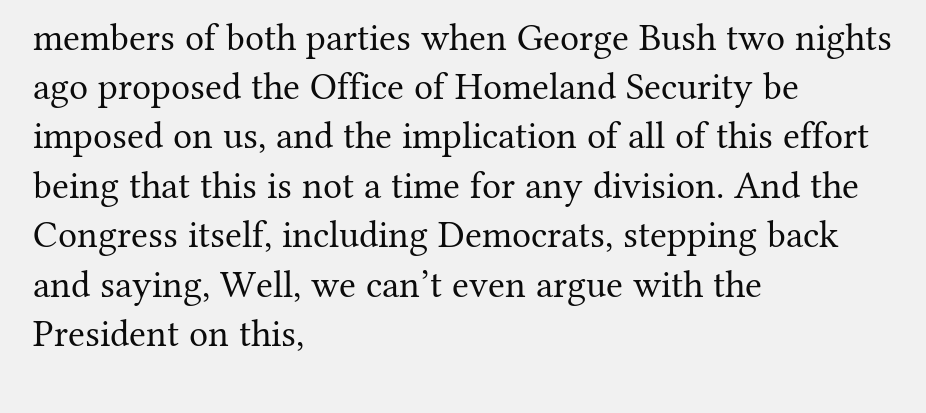members of both parties when George Bush two nights ago proposed the Office of Homeland Security be imposed on us, and the implication of all of this effort being that this is not a time for any division. And the Congress itself, including Democrats, stepping back and saying, Well, we can’t even argue with the President on this,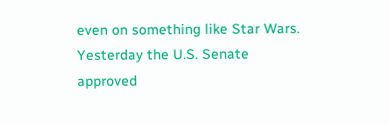even on something like Star Wars. Yesterday the U.S. Senate approved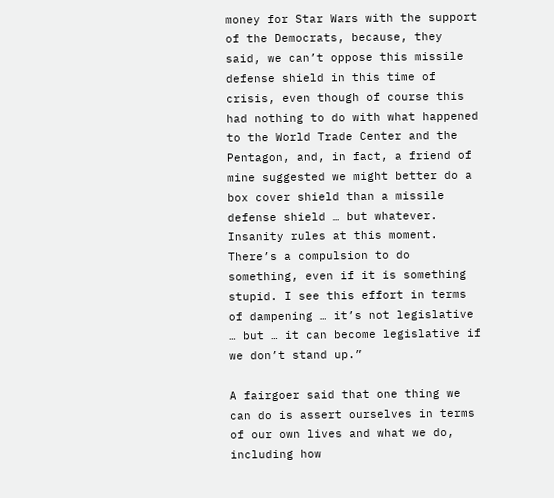money for Star Wars with the support of the Democrats, because, they said, we can’t oppose this missile defense shield in this time of crisis, even though of course this had nothing to do with what happened to the World Trade Center and the Pentagon, and, in fact, a friend of mine suggested we might better do a box cover shield than a missile defense shield … but whatever. Insanity rules at this moment. There’s a compulsion to do something, even if it is something stupid. I see this effort in terms of dampening … it’s not legislative … but … it can become legislative if we don’t stand up.”

A fairgoer said that one thing we can do is assert ourselves in terms of our own lives and what we do, including how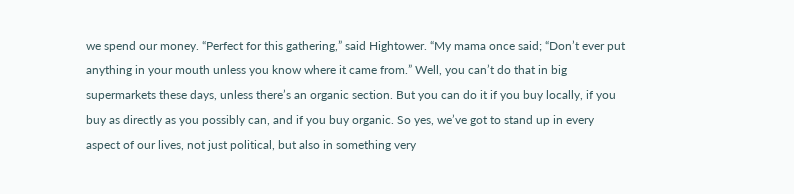we spend our money. “Perfect for this gathering,” said Hightower. “My mama once said; “Don’t ever put anything in your mouth unless you know where it came from.” Well, you can’t do that in big supermarkets these days, unless there’s an organic section. But you can do it if you buy locally, if you buy as directly as you possibly can, and if you buy organic. So yes, we’ve got to stand up in every aspect of our lives, not just political, but also in something very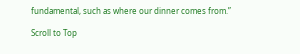fundamental, such as where our dinner comes from.”

Scroll to Top